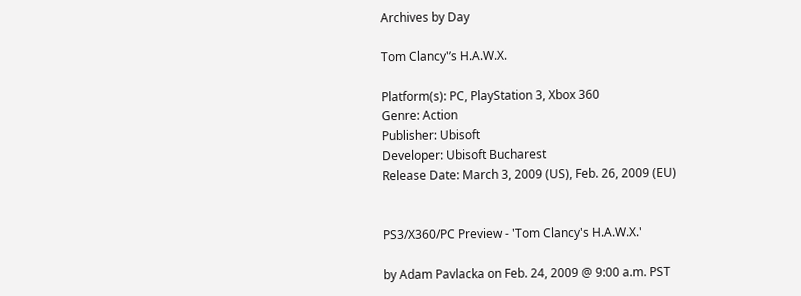Archives by Day

Tom Clancy'’s H.A.W.X.

Platform(s): PC, PlayStation 3, Xbox 360
Genre: Action
Publisher: Ubisoft
Developer: Ubisoft Bucharest
Release Date: March 3, 2009 (US), Feb. 26, 2009 (EU)


PS3/X360/PC Preview - 'Tom Clancy's H.A.W.X.'

by Adam Pavlacka on Feb. 24, 2009 @ 9:00 a.m. PST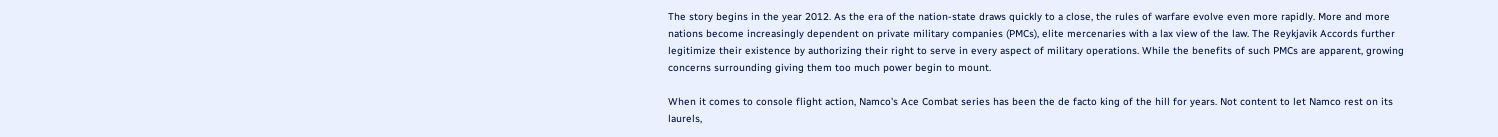The story begins in the year 2012. As the era of the nation-state draws quickly to a close, the rules of warfare evolve even more rapidly. More and more nations become increasingly dependent on private military companies (PMCs), elite mercenaries with a lax view of the law. The Reykjavik Accords further legitimize their existence by authorizing their right to serve in every aspect of military operations. While the benefits of such PMCs are apparent, growing concerns surrounding giving them too much power begin to mount.

When it comes to console flight action, Namco's Ace Combat series has been the de facto king of the hill for years. Not content to let Namco rest on its laurels,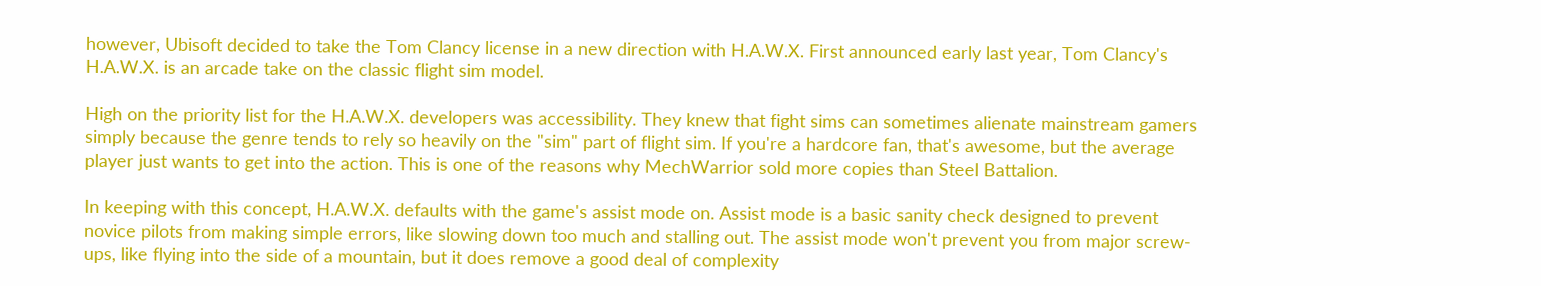however, Ubisoft decided to take the Tom Clancy license in a new direction with H.A.W.X. First announced early last year, Tom Clancy's H.A.W.X. is an arcade take on the classic flight sim model.

High on the priority list for the H.A.W.X. developers was accessibility. They knew that fight sims can sometimes alienate mainstream gamers simply because the genre tends to rely so heavily on the "sim" part of flight sim. If you're a hardcore fan, that's awesome, but the average player just wants to get into the action. This is one of the reasons why MechWarrior sold more copies than Steel Battalion.

In keeping with this concept, H.A.W.X. defaults with the game's assist mode on. Assist mode is a basic sanity check designed to prevent novice pilots from making simple errors, like slowing down too much and stalling out. The assist mode won't prevent you from major screw-ups, like flying into the side of a mountain, but it does remove a good deal of complexity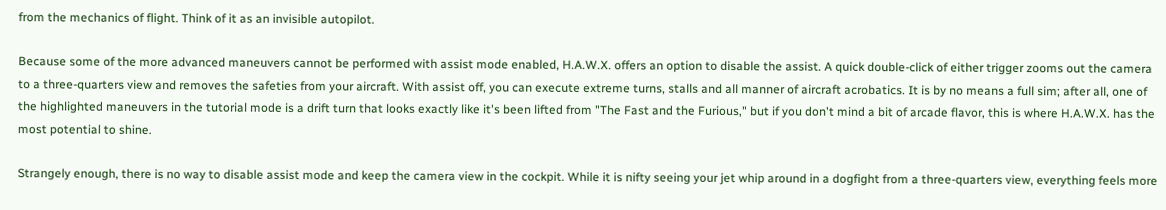from the mechanics of flight. Think of it as an invisible autopilot.

Because some of the more advanced maneuvers cannot be performed with assist mode enabled, H.A.W.X. offers an option to disable the assist. A quick double-click of either trigger zooms out the camera to a three-quarters view and removes the safeties from your aircraft. With assist off, you can execute extreme turns, stalls and all manner of aircraft acrobatics. It is by no means a full sim; after all, one of the highlighted maneuvers in the tutorial mode is a drift turn that looks exactly like it's been lifted from "The Fast and the Furious," but if you don't mind a bit of arcade flavor, this is where H.A.W.X. has the most potential to shine.

Strangely enough, there is no way to disable assist mode and keep the camera view in the cockpit. While it is nifty seeing your jet whip around in a dogfight from a three-quarters view, everything feels more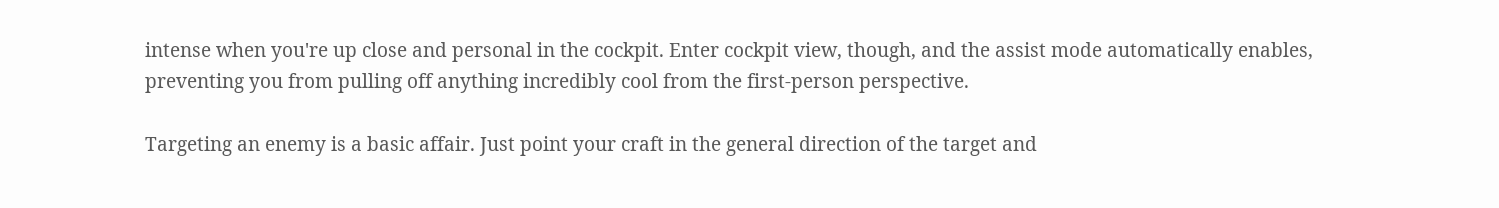intense when you're up close and personal in the cockpit. Enter cockpit view, though, and the assist mode automatically enables, preventing you from pulling off anything incredibly cool from the first-person perspective.

Targeting an enemy is a basic affair. Just point your craft in the general direction of the target and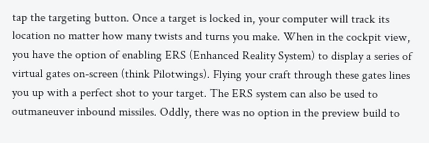tap the targeting button. Once a target is locked in, your computer will track its location no matter how many twists and turns you make. When in the cockpit view, you have the option of enabling ERS (Enhanced Reality System) to display a series of virtual gates on-screen (think Pilotwings). Flying your craft through these gates lines you up with a perfect shot to your target. The ERS system can also be used to outmaneuver inbound missiles. Oddly, there was no option in the preview build to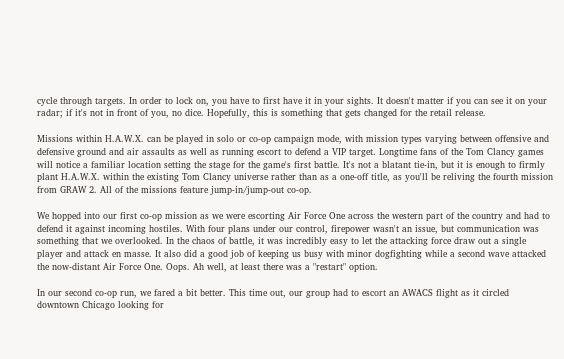cycle through targets. In order to lock on, you have to first have it in your sights. It doesn't matter if you can see it on your radar; if it's not in front of you, no dice. Hopefully, this is something that gets changed for the retail release.

Missions within H.A.W.X. can be played in solo or co-op campaign mode, with mission types varying between offensive and defensive ground and air assaults as well as running escort to defend a VIP target. Longtime fans of the Tom Clancy games will notice a familiar location setting the stage for the game's first battle. It's not a blatant tie-in, but it is enough to firmly plant H.A.W.X. within the existing Tom Clancy universe rather than as a one-off title, as you'll be reliving the fourth mission from GRAW 2. All of the missions feature jump-in/jump-out co-op.

We hopped into our first co-op mission as we were escorting Air Force One across the western part of the country and had to defend it against incoming hostiles. With four plans under our control, firepower wasn't an issue, but communication was something that we overlooked. In the chaos of battle, it was incredibly easy to let the attacking force draw out a single player and attack en masse. It also did a good job of keeping us busy with minor dogfighting while a second wave attacked the now-distant Air Force One. Oops. Ah well, at least there was a "restart" option.

In our second co-op run, we fared a bit better. This time out, our group had to escort an AWACS flight as it circled downtown Chicago looking for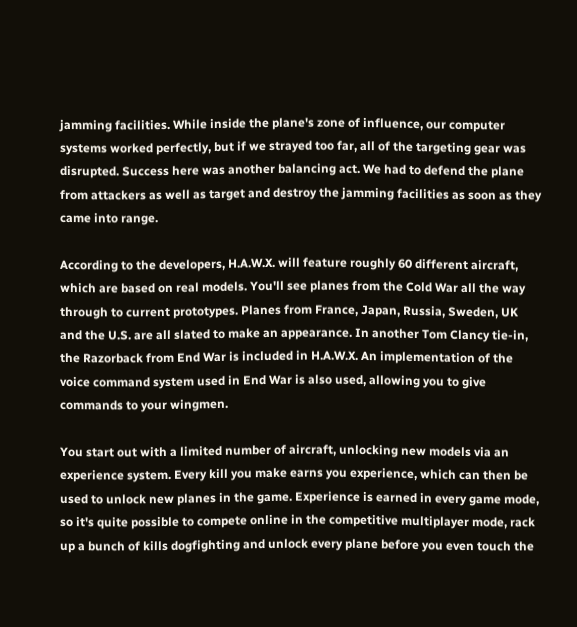jamming facilities. While inside the plane's zone of influence, our computer systems worked perfectly, but if we strayed too far, all of the targeting gear was disrupted. Success here was another balancing act. We had to defend the plane from attackers as well as target and destroy the jamming facilities as soon as they came into range.

According to the developers, H.A.W.X. will feature roughly 60 different aircraft, which are based on real models. You'll see planes from the Cold War all the way through to current prototypes. Planes from France, Japan, Russia, Sweden, UK and the U.S. are all slated to make an appearance. In another Tom Clancy tie-in, the Razorback from End War is included in H.A.W.X. An implementation of the voice command system used in End War is also used, allowing you to give commands to your wingmen.

You start out with a limited number of aircraft, unlocking new models via an experience system. Every kill you make earns you experience, which can then be used to unlock new planes in the game. Experience is earned in every game mode, so it's quite possible to compete online in the competitive multiplayer mode, rack up a bunch of kills dogfighting and unlock every plane before you even touch the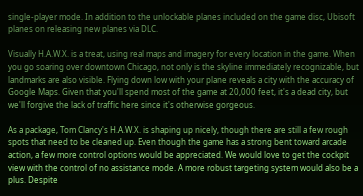single-player mode. In addition to the unlockable planes included on the game disc, Ubisoft planes on releasing new planes via DLC.

Visually H.A.W.X. is a treat, using real maps and imagery for every location in the game. When you go soaring over downtown Chicago, not only is the skyline immediately recognizable, but landmarks are also visible. Flying down low with your plane reveals a city with the accuracy of Google Maps. Given that you'll spend most of the game at 20,000 feet, it's a dead city, but we'll forgive the lack of traffic here since it's otherwise gorgeous.

As a package, Tom Clancy's H.A.W.X. is shaping up nicely, though there are still a few rough spots that need to be cleaned up. Even though the game has a strong bent toward arcade action, a few more control options would be appreciated. We would love to get the cockpit view with the control of no assistance mode. A more robust targeting system would also be a plus. Despite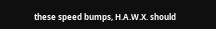these speed bumps, H.A.W.X. should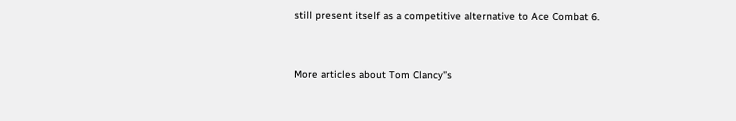still present itself as a competitive alternative to Ace Combat 6.


More articles about Tom Clancy'’s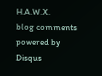H.A.W.X.
blog comments powered by Disqus